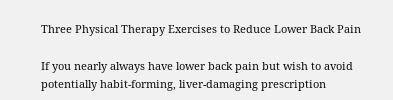Three Physical Therapy Exercises to Reduce Lower Back Pain

If you nearly always have lower back pain but wish to avoid potentially habit-forming, liver-damaging prescription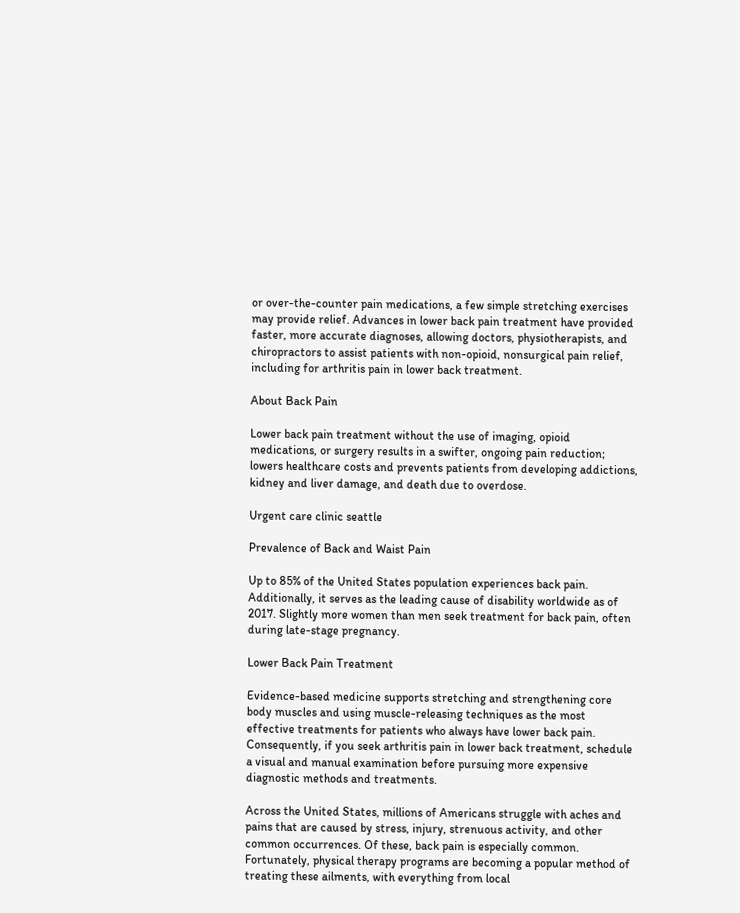or over-the-counter pain medications, a few simple stretching exercises may provide relief. Advances in lower back pain treatment have provided faster, more accurate diagnoses, allowing doctors, physiotherapists, and chiropractors to assist patients with non-opioid, nonsurgical pain relief, including for arthritis pain in lower back treatment.

About Back Pain

Lower back pain treatment without the use of imaging, opioid medications, or surgery results in a swifter, ongoing pain reduction; lowers healthcare costs and prevents patients from developing addictions, kidney and liver damage, and death due to overdose.

Urgent care clinic seattle

Prevalence of Back and Waist Pain

Up to 85% of the United States population experiences back pain. Additionally, it serves as the leading cause of disability worldwide as of 2017. Slightly more women than men seek treatment for back pain, often during late-stage pregnancy.

Lower Back Pain Treatment

Evidence-based medicine supports stretching and strengthening core body muscles and using muscle-releasing techniques as the most effective treatments for patients who always have lower back pain. Consequently, if you seek arthritis pain in lower back treatment, schedule a visual and manual examination before pursuing more expensive diagnostic methods and treatments.

Across the United States, millions of Americans struggle with aches and pains that are caused by stress, injury, strenuous activity, and other common occurrences. Of these, back pain is especially common. Fortunately, physical therapy programs are becoming a popular method of treating these ailments, with everything from local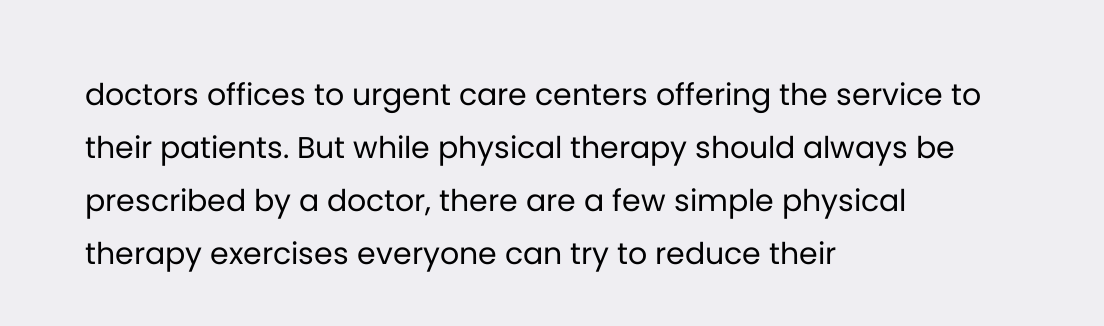doctors offices to urgent care centers offering the service to their patients. But while physical therapy should always be prescribed by a doctor, there are a few simple physical therapy exercises everyone can try to reduce their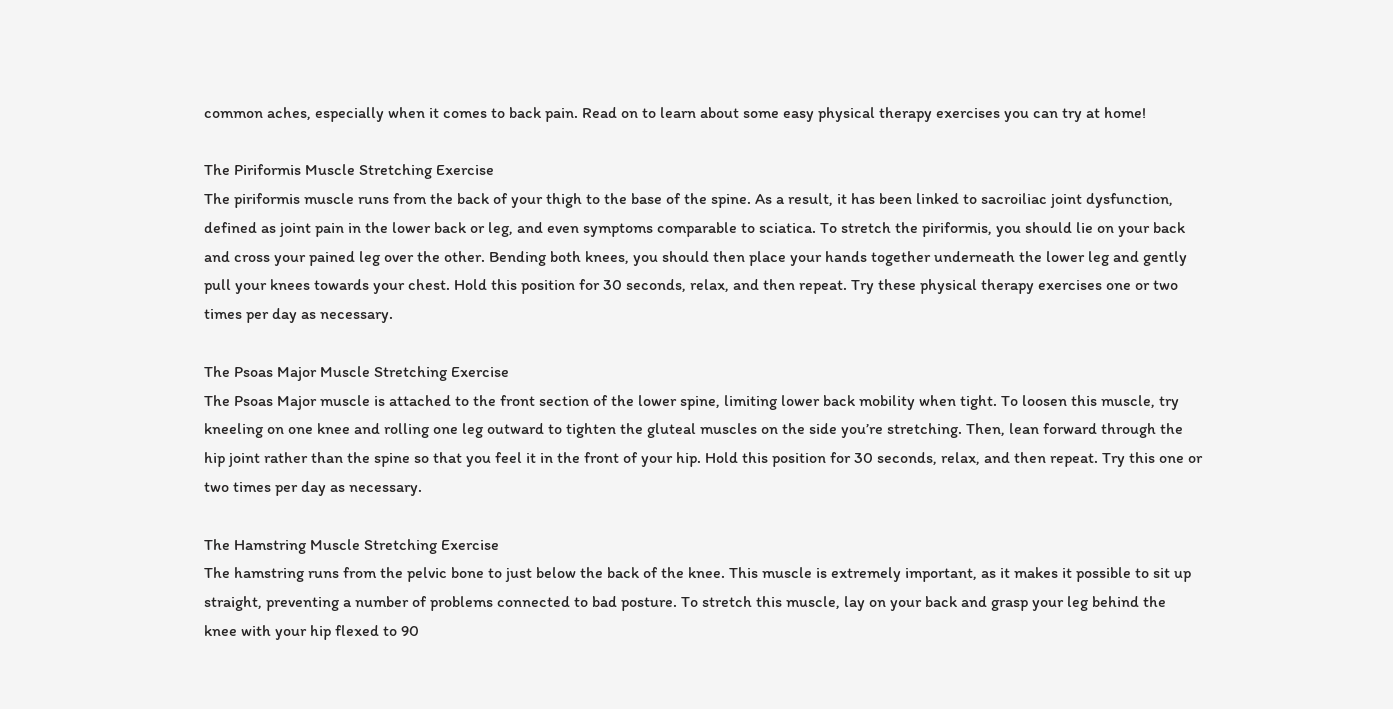common aches, especially when it comes to back pain. Read on to learn about some easy physical therapy exercises you can try at home!

The Piriformis Muscle Stretching Exercise
The piriformis muscle runs from the back of your thigh to the base of the spine. As a result, it has been linked to sacroiliac joint dysfunction, defined as joint pain in the lower back or leg, and even symptoms comparable to sciatica. To stretch the piriformis, you should lie on your back and cross your pained leg over the other. Bending both knees, you should then place your hands together underneath the lower leg and gently pull your knees towards your chest. Hold this position for 30 seconds, relax, and then repeat. Try these physical therapy exercises one or two times per day as necessary.

The Psoas Major Muscle Stretching Exercise
The Psoas Major muscle is attached to the front section of the lower spine, limiting lower back mobility when tight. To loosen this muscle, try kneeling on one knee and rolling one leg outward to tighten the gluteal muscles on the side you’re stretching. Then, lean forward through the hip joint rather than the spine so that you feel it in the front of your hip. Hold this position for 30 seconds, relax, and then repeat. Try this one or two times per day as necessary.

The Hamstring Muscle Stretching Exercise
The hamstring runs from the pelvic bone to just below the back of the knee. This muscle is extremely important, as it makes it possible to sit up straight, preventing a number of problems connected to bad posture. To stretch this muscle, lay on your back and grasp your leg behind the knee with your hip flexed to 90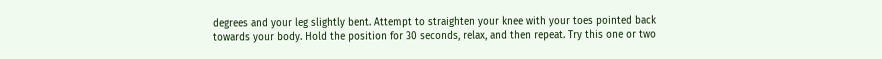degrees and your leg slightly bent. Attempt to straighten your knee with your toes pointed back towards your body. Hold the position for 30 seconds, relax, and then repeat. Try this one or two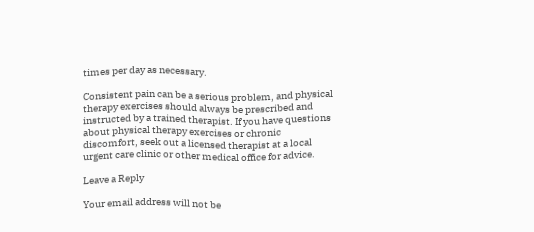times per day as necessary.

Consistent pain can be a serious problem, and physical therapy exercises should always be prescribed and instructed by a trained therapist. If you have questions about physical therapy exercises or chronic discomfort, seek out a licensed therapist at a local urgent care clinic or other medical office for advice.

Leave a Reply

Your email address will not be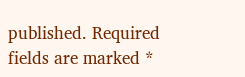published. Required fields are marked *